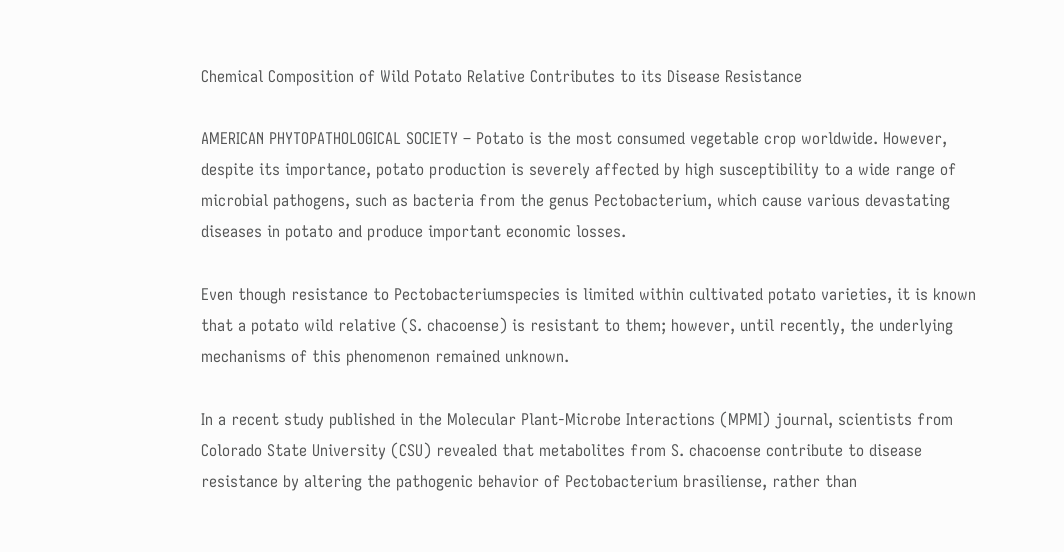Chemical Composition of Wild Potato Relative Contributes to its Disease Resistance

AMERICAN PHYTOPATHOLOGICAL SOCIETY – Potato is the most consumed vegetable crop worldwide. However, despite its importance, potato production is severely affected by high susceptibility to a wide range of microbial pathogens, such as bacteria from the genus Pectobacterium, which cause various devastating diseases in potato and produce important economic losses.

Even though resistance to Pectobacteriumspecies is limited within cultivated potato varieties, it is known that a potato wild relative (S. chacoense) is resistant to them; however, until recently, the underlying mechanisms of this phenomenon remained unknown.

In a recent study published in the Molecular Plant-Microbe Interactions (MPMI) journal, scientists from Colorado State University (CSU) revealed that metabolites from S. chacoense contribute to disease resistance by altering the pathogenic behavior of Pectobacterium brasiliense, rather than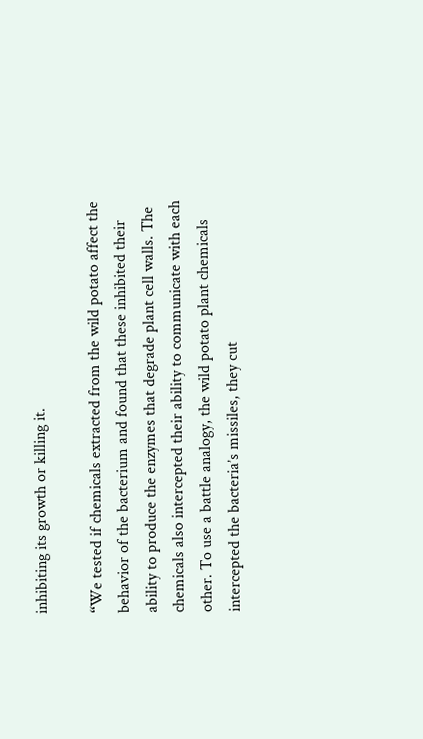inhibiting its growth or killing it.

“We tested if chemicals extracted from the wild potato affect the behavior of the bacterium and found that these inhibited their ability to produce the enzymes that degrade plant cell walls. The chemicals also intercepted their ability to communicate with each other. To use a battle analogy, the wild potato plant chemicals intercepted the bacteria’s missiles, they cut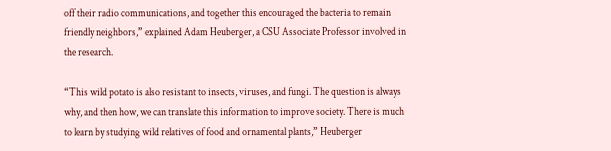off their radio communications, and together this encouraged the bacteria to remain friendly neighbors,” explained Adam Heuberger, a CSU Associate Professor involved in the research.

“This wild potato is also resistant to insects, viruses, and fungi. The question is always why, and then how, we can translate this information to improve society. There is much to learn by studying wild relatives of food and ornamental plants,” Heuberger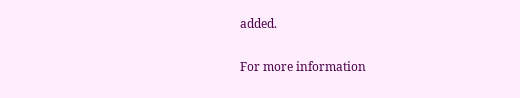added.

For more information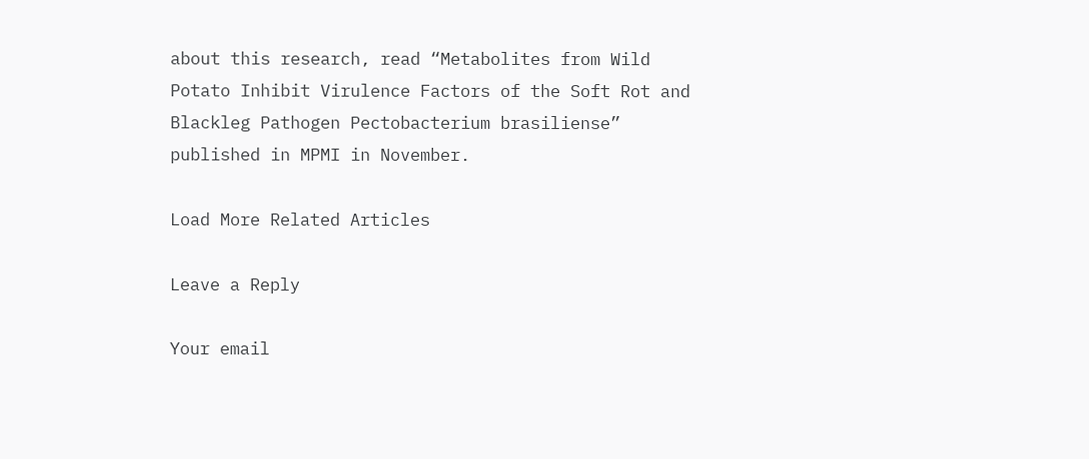about this research, read “Metabolites from Wild Potato Inhibit Virulence Factors of the Soft Rot and Blackleg Pathogen Pectobacterium brasiliense” published in MPMI in November.

Load More Related Articles

Leave a Reply

Your email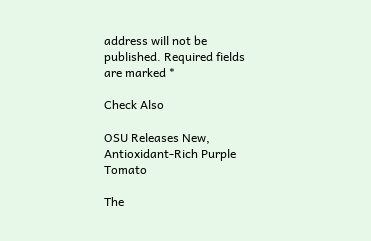address will not be published. Required fields are marked *

Check Also

OSU Releases New, Antioxidant-Rich Purple Tomato

The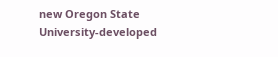new Oregon State University-developed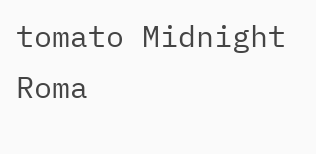tomato Midnight Roma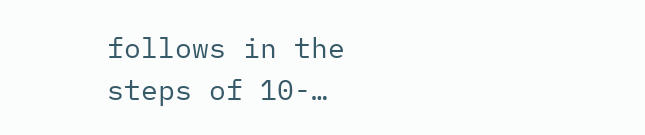follows in the steps of 10-…